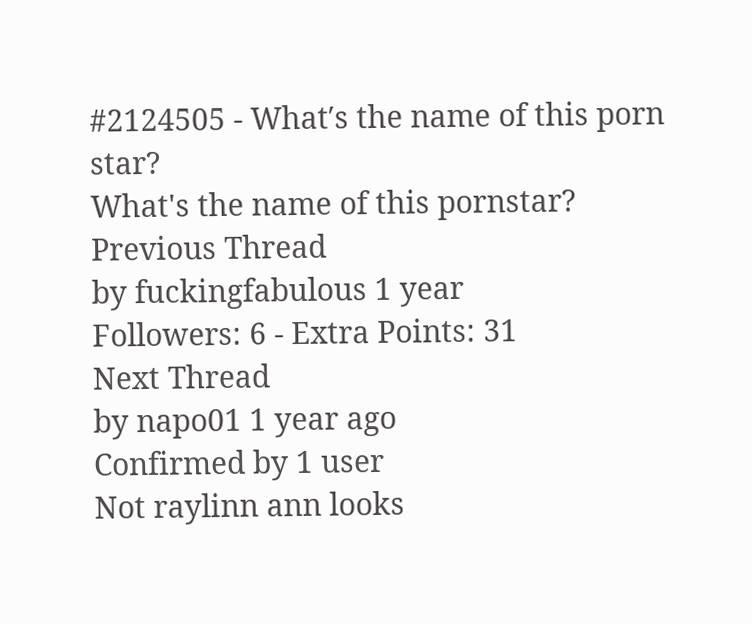#2124505 - What′s the name of this porn star?
What's the name of this pornstar?
Previous Thread
by fuckingfabulous 1 year
Followers: 6 - Extra Points: 31
Next Thread
by napo01 1 year ago
Confirmed by 1 user
Not raylinn ann looks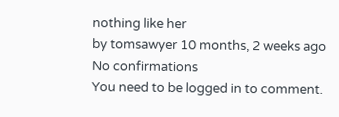nothing like her
by tomsawyer 10 months, 2 weeks ago
No confirmations
You need to be logged in to comment.